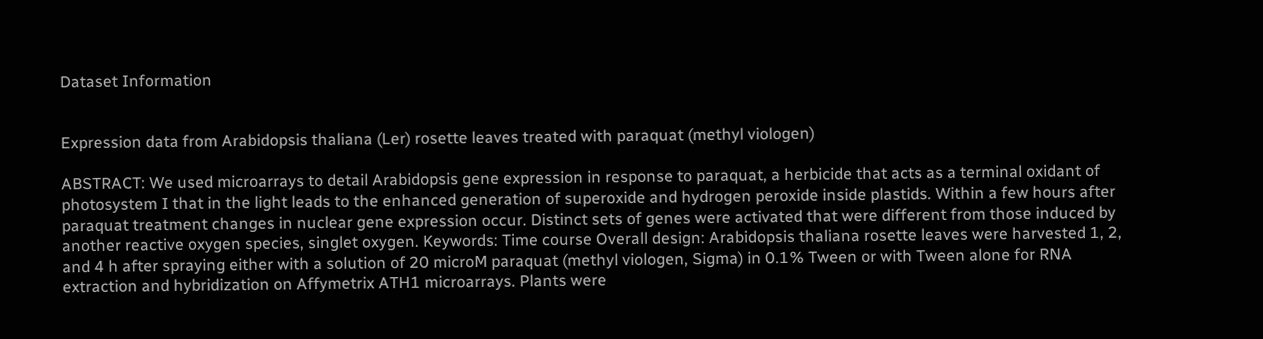Dataset Information


Expression data from Arabidopsis thaliana (Ler) rosette leaves treated with paraquat (methyl viologen)

ABSTRACT: We used microarrays to detail Arabidopsis gene expression in response to paraquat, a herbicide that acts as a terminal oxidant of photosystem I that in the light leads to the enhanced generation of superoxide and hydrogen peroxide inside plastids. Within a few hours after paraquat treatment changes in nuclear gene expression occur. Distinct sets of genes were activated that were different from those induced by another reactive oxygen species, singlet oxygen. Keywords: Time course Overall design: Arabidopsis thaliana rosette leaves were harvested 1, 2, and 4 h after spraying either with a solution of 20 microM paraquat (methyl viologen, Sigma) in 0.1% Tween or with Tween alone for RNA extraction and hybridization on Affymetrix ATH1 microarrays. Plants were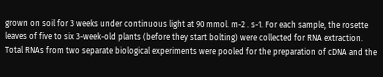grown on soil for 3 weeks under continuous light at 90 mmol. m-2 . s-1. For each sample, the rosette leaves of five to six 3-week-old plants (before they start bolting) were collected for RNA extraction. Total RNAs from two separate biological experiments were pooled for the preparation of cDNA and the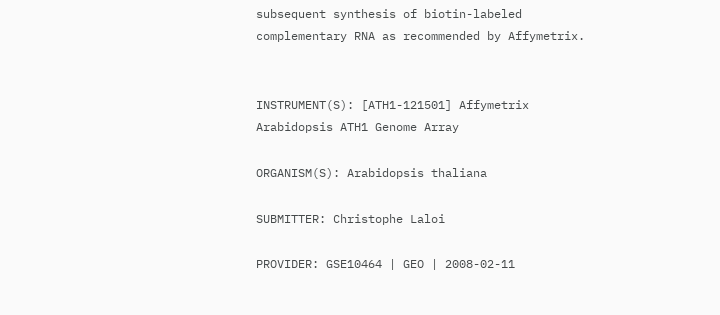subsequent synthesis of biotin-labeled complementary RNA as recommended by Affymetrix.


INSTRUMENT(S): [ATH1-121501] Affymetrix Arabidopsis ATH1 Genome Array

ORGANISM(S): Arabidopsis thaliana

SUBMITTER: Christophe Laloi

PROVIDER: GSE10464 | GEO | 2008-02-11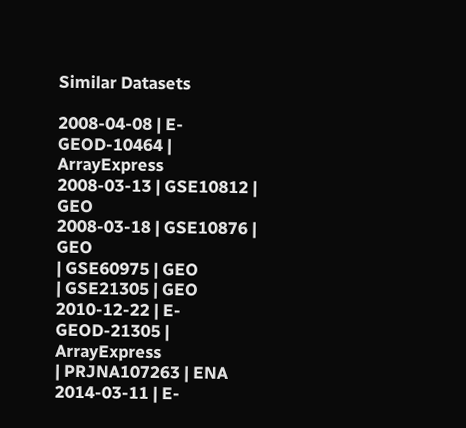Similar Datasets

2008-04-08 | E-GEOD-10464 | ArrayExpress
2008-03-13 | GSE10812 | GEO
2008-03-18 | GSE10876 | GEO
| GSE60975 | GEO
| GSE21305 | GEO
2010-12-22 | E-GEOD-21305 | ArrayExpress
| PRJNA107263 | ENA
2014-03-11 | E-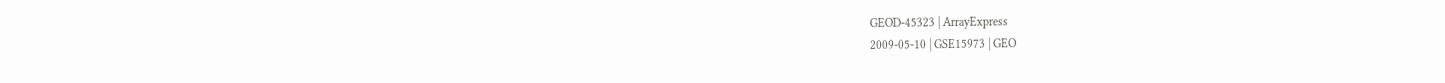GEOD-45323 | ArrayExpress
2009-05-10 | GSE15973 | GEO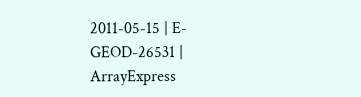2011-05-15 | E-GEOD-26531 | ArrayExpress